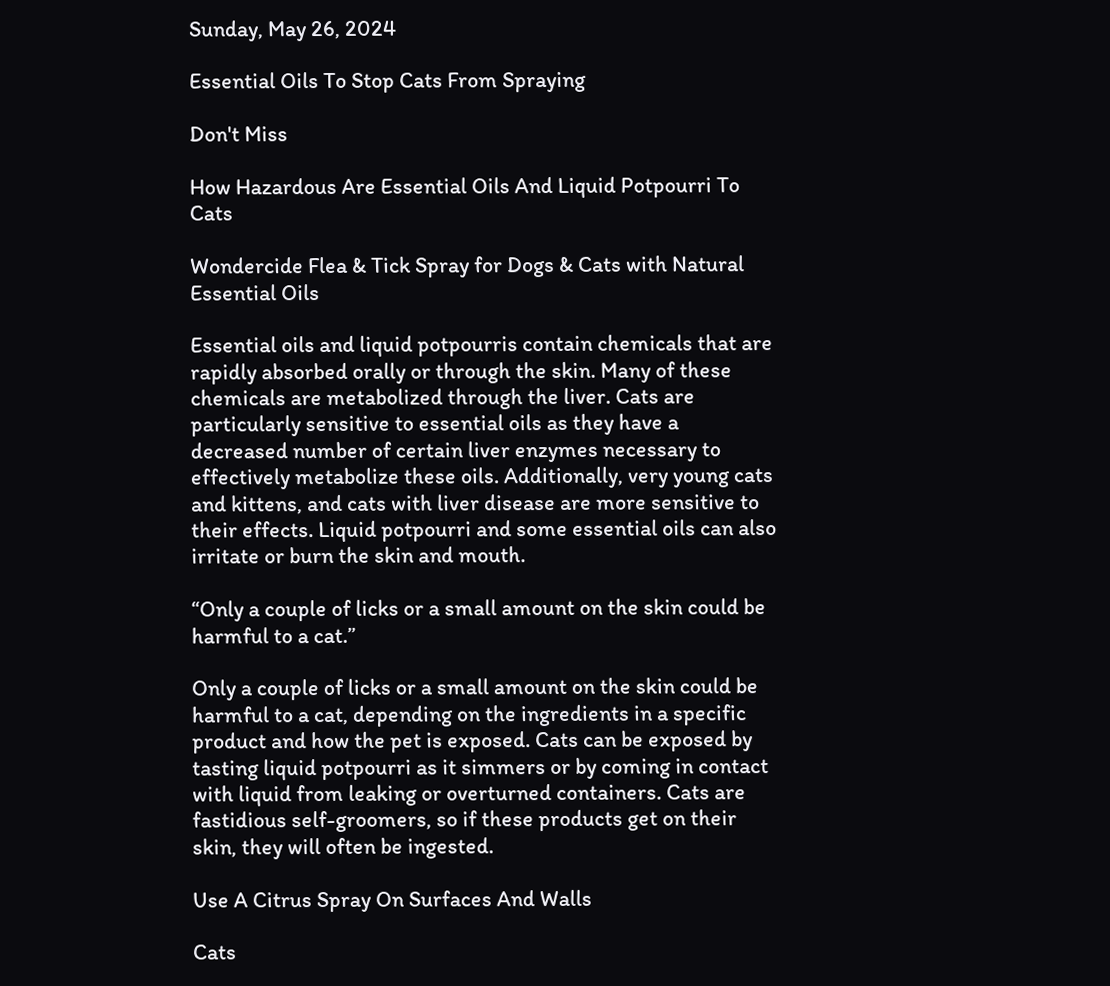Sunday, May 26, 2024

Essential Oils To Stop Cats From Spraying

Don't Miss

How Hazardous Are Essential Oils And Liquid Potpourri To Cats

Wondercide Flea & Tick Spray for Dogs & Cats with Natural Essential Oils

Essential oils and liquid potpourris contain chemicals that are rapidly absorbed orally or through the skin. Many of these chemicals are metabolized through the liver. Cats are particularly sensitive to essential oils as they have a decreased number of certain liver enzymes necessary to effectively metabolize these oils. Additionally, very young cats and kittens, and cats with liver disease are more sensitive to their effects. Liquid potpourri and some essential oils can also irritate or burn the skin and mouth.

“Only a couple of licks or a small amount on the skin could be harmful to a cat.”

Only a couple of licks or a small amount on the skin could be harmful to a cat, depending on the ingredients in a specific product and how the pet is exposed. Cats can be exposed by tasting liquid potpourri as it simmers or by coming in contact with liquid from leaking or overturned containers. Cats are fastidious self-groomers, so if these products get on their skin, they will often be ingested.

Use A Citrus Spray On Surfaces And Walls

Cats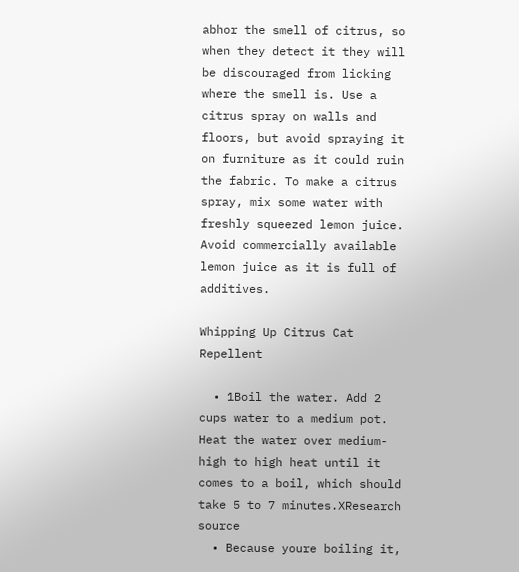abhor the smell of citrus, so when they detect it they will be discouraged from licking where the smell is. Use a citrus spray on walls and floors, but avoid spraying it on furniture as it could ruin the fabric. To make a citrus spray, mix some water with freshly squeezed lemon juice. Avoid commercially available lemon juice as it is full of additives.

Whipping Up Citrus Cat Repellent

  • 1Boil the water. Add 2 cups water to a medium pot. Heat the water over medium-high to high heat until it comes to a boil, which should take 5 to 7 minutes.XResearch source
  • Because youre boiling it,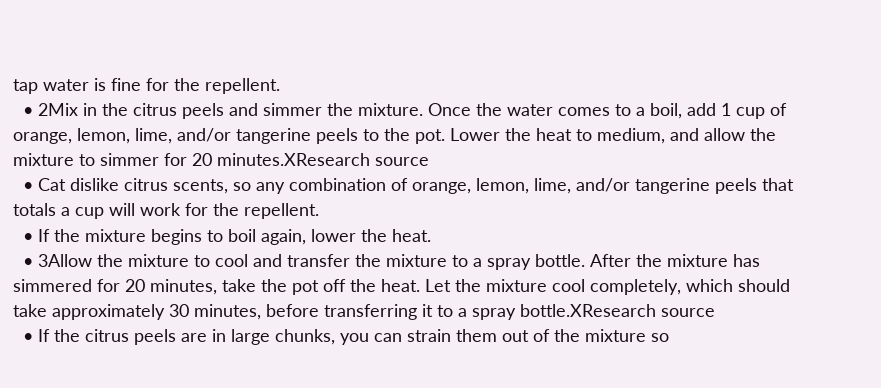tap water is fine for the repellent.
  • 2Mix in the citrus peels and simmer the mixture. Once the water comes to a boil, add 1 cup of orange, lemon, lime, and/or tangerine peels to the pot. Lower the heat to medium, and allow the mixture to simmer for 20 minutes.XResearch source
  • Cat dislike citrus scents, so any combination of orange, lemon, lime, and/or tangerine peels that totals a cup will work for the repellent.
  • If the mixture begins to boil again, lower the heat.
  • 3Allow the mixture to cool and transfer the mixture to a spray bottle. After the mixture has simmered for 20 minutes, take the pot off the heat. Let the mixture cool completely, which should take approximately 30 minutes, before transferring it to a spray bottle.XResearch source
  • If the citrus peels are in large chunks, you can strain them out of the mixture so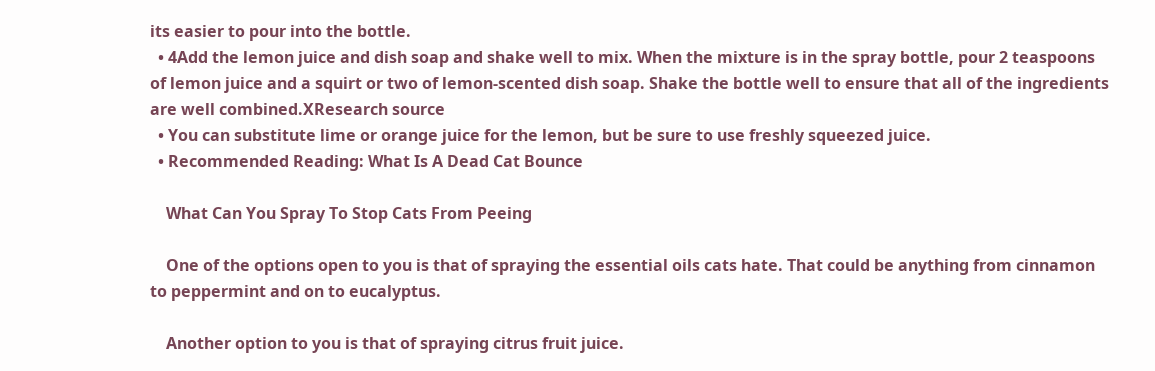its easier to pour into the bottle.
  • 4Add the lemon juice and dish soap and shake well to mix. When the mixture is in the spray bottle, pour 2 teaspoons of lemon juice and a squirt or two of lemon-scented dish soap. Shake the bottle well to ensure that all of the ingredients are well combined.XResearch source
  • You can substitute lime or orange juice for the lemon, but be sure to use freshly squeezed juice.
  • Recommended Reading: What Is A Dead Cat Bounce

    What Can You Spray To Stop Cats From Peeing

    One of the options open to you is that of spraying the essential oils cats hate. That could be anything from cinnamon to peppermint and on to eucalyptus.

    Another option to you is that of spraying citrus fruit juice.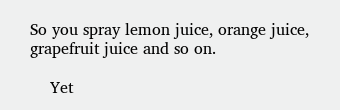So you spray lemon juice, orange juice, grapefruit juice and so on.

    Yet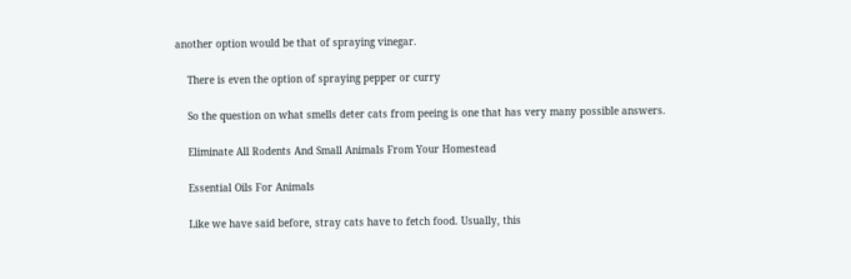another option would be that of spraying vinegar.

    There is even the option of spraying pepper or curry

    So the question on what smells deter cats from peeing is one that has very many possible answers.

    Eliminate All Rodents And Small Animals From Your Homestead

    Essential Oils For Animals

    Like we have said before, stray cats have to fetch food. Usually, this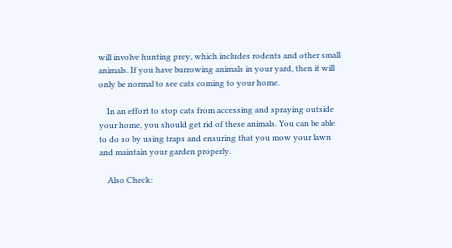will involve hunting prey, which includes rodents and other small animals. If you have burrowing animals in your yard, then it will only be normal to see cats coming to your home.

    In an effort to stop cats from accessing and spraying outside your home, you should get rid of these animals. You can be able to do so by using traps and ensuring that you mow your lawn and maintain your garden properly.

    Also Check: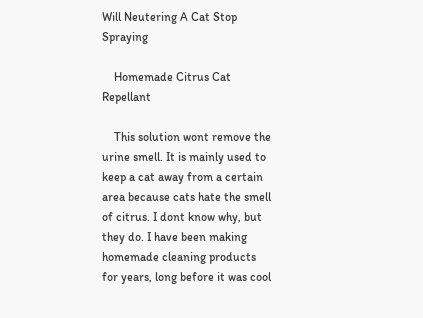Will Neutering A Cat Stop Spraying

    Homemade Citrus Cat Repellant

    This solution wont remove the urine smell. It is mainly used to keep a cat away from a certain area because cats hate the smell of citrus. I dont know why, but they do. I have been making homemade cleaning products for years, long before it was cool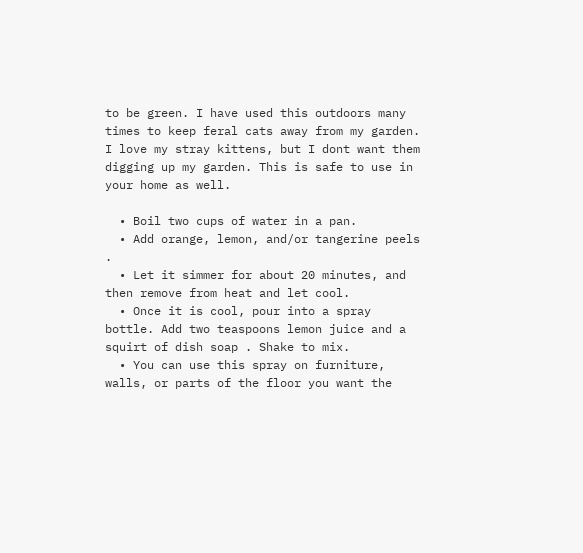to be green. I have used this outdoors many times to keep feral cats away from my garden. I love my stray kittens, but I dont want them digging up my garden. This is safe to use in your home as well.

  • Boil two cups of water in a pan.
  • Add orange, lemon, and/or tangerine peels .
  • Let it simmer for about 20 minutes, and then remove from heat and let cool.
  • Once it is cool, pour into a spray bottle. Add two teaspoons lemon juice and a squirt of dish soap . Shake to mix.
  • You can use this spray on furniture, walls, or parts of the floor you want the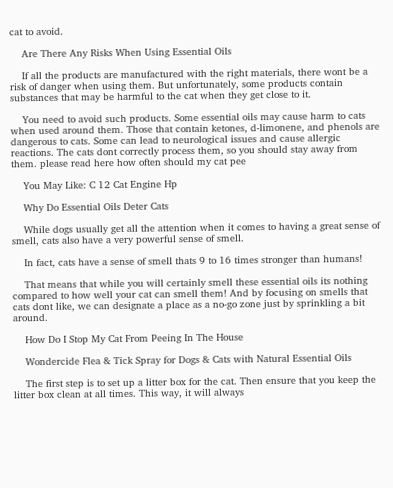cat to avoid.

    Are There Any Risks When Using Essential Oils

    If all the products are manufactured with the right materials, there wont be a risk of danger when using them. But unfortunately, some products contain substances that may be harmful to the cat when they get close to it.

    You need to avoid such products. Some essential oils may cause harm to cats when used around them. Those that contain ketones, d-limonene, and phenols are dangerous to cats. Some can lead to neurological issues and cause allergic reactions. The cats dont correctly process them, so you should stay away from them. please read here how often should my cat pee

    You May Like: C 12 Cat Engine Hp

    Why Do Essential Oils Deter Cats

    While dogs usually get all the attention when it comes to having a great sense of smell, cats also have a very powerful sense of smell.

    In fact, cats have a sense of smell thats 9 to 16 times stronger than humans!

    That means that while you will certainly smell these essential oils its nothing compared to how well your cat can smell them! And by focusing on smells that cats dont like, we can designate a place as a no-go zone just by sprinkling a bit around.

    How Do I Stop My Cat From Peeing In The House

    Wondercide Flea & Tick Spray for Dogs & Cats with Natural Essential Oils

    The first step is to set up a litter box for the cat. Then ensure that you keep the litter box clean at all times. This way, it will always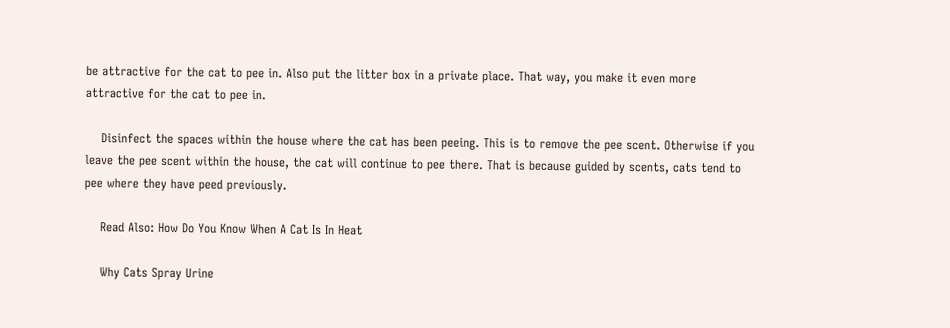be attractive for the cat to pee in. Also put the litter box in a private place. That way, you make it even more attractive for the cat to pee in.

    Disinfect the spaces within the house where the cat has been peeing. This is to remove the pee scent. Otherwise if you leave the pee scent within the house, the cat will continue to pee there. That is because guided by scents, cats tend to pee where they have peed previously.

    Read Also: How Do You Know When A Cat Is In Heat

    Why Cats Spray Urine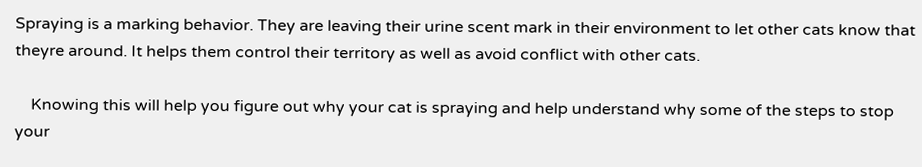Spraying is a marking behavior. They are leaving their urine scent mark in their environment to let other cats know that theyre around. It helps them control their territory as well as avoid conflict with other cats.

    Knowing this will help you figure out why your cat is spraying and help understand why some of the steps to stop your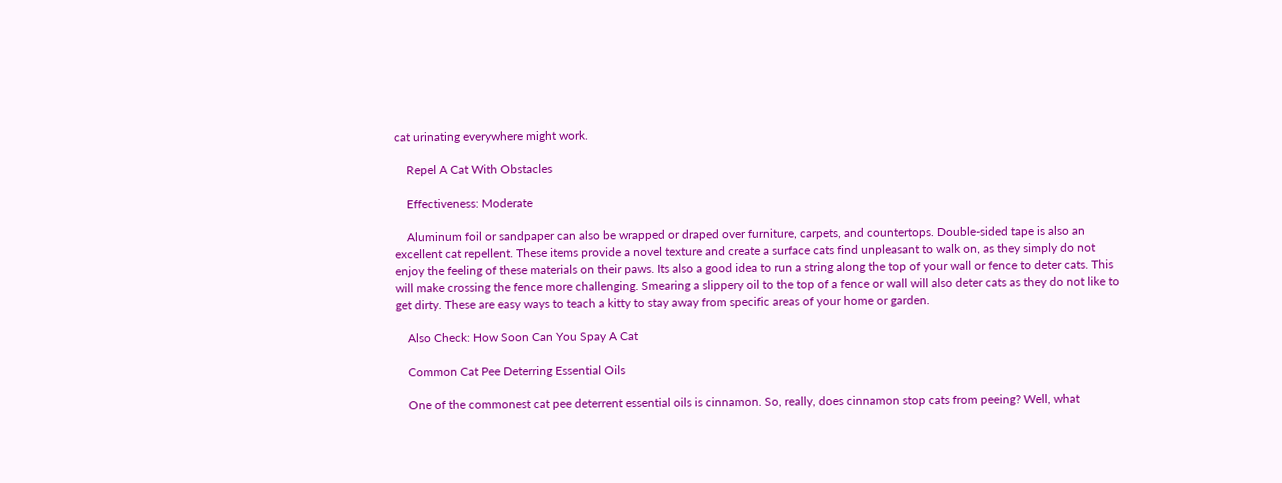cat urinating everywhere might work.

    Repel A Cat With Obstacles

    Effectiveness: Moderate

    Aluminum foil or sandpaper can also be wrapped or draped over furniture, carpets, and countertops. Double-sided tape is also an excellent cat repellent. These items provide a novel texture and create a surface cats find unpleasant to walk on, as they simply do not enjoy the feeling of these materials on their paws. Its also a good idea to run a string along the top of your wall or fence to deter cats. This will make crossing the fence more challenging. Smearing a slippery oil to the top of a fence or wall will also deter cats as they do not like to get dirty. These are easy ways to teach a kitty to stay away from specific areas of your home or garden.

    Also Check: How Soon Can You Spay A Cat

    Common Cat Pee Deterring Essential Oils

    One of the commonest cat pee deterrent essential oils is cinnamon. So, really, does cinnamon stop cats from peeing? Well, what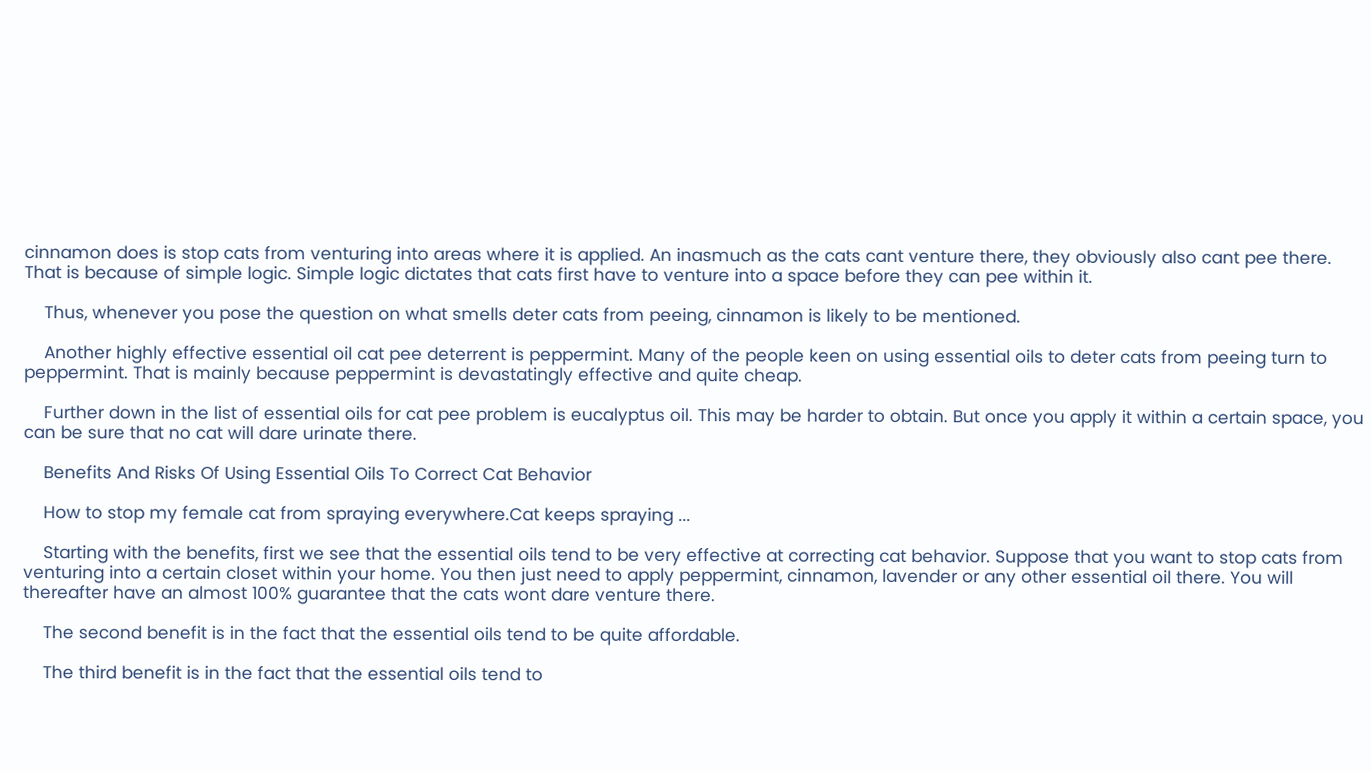cinnamon does is stop cats from venturing into areas where it is applied. An inasmuch as the cats cant venture there, they obviously also cant pee there. That is because of simple logic. Simple logic dictates that cats first have to venture into a space before they can pee within it.

    Thus, whenever you pose the question on what smells deter cats from peeing, cinnamon is likely to be mentioned.

    Another highly effective essential oil cat pee deterrent is peppermint. Many of the people keen on using essential oils to deter cats from peeing turn to peppermint. That is mainly because peppermint is devastatingly effective and quite cheap.

    Further down in the list of essential oils for cat pee problem is eucalyptus oil. This may be harder to obtain. But once you apply it within a certain space, you can be sure that no cat will dare urinate there.

    Benefits And Risks Of Using Essential Oils To Correct Cat Behavior

    How to stop my female cat from spraying everywhere.Cat keeps spraying ...

    Starting with the benefits, first we see that the essential oils tend to be very effective at correcting cat behavior. Suppose that you want to stop cats from venturing into a certain closet within your home. You then just need to apply peppermint, cinnamon, lavender or any other essential oil there. You will thereafter have an almost 100% guarantee that the cats wont dare venture there.

    The second benefit is in the fact that the essential oils tend to be quite affordable.

    The third benefit is in the fact that the essential oils tend to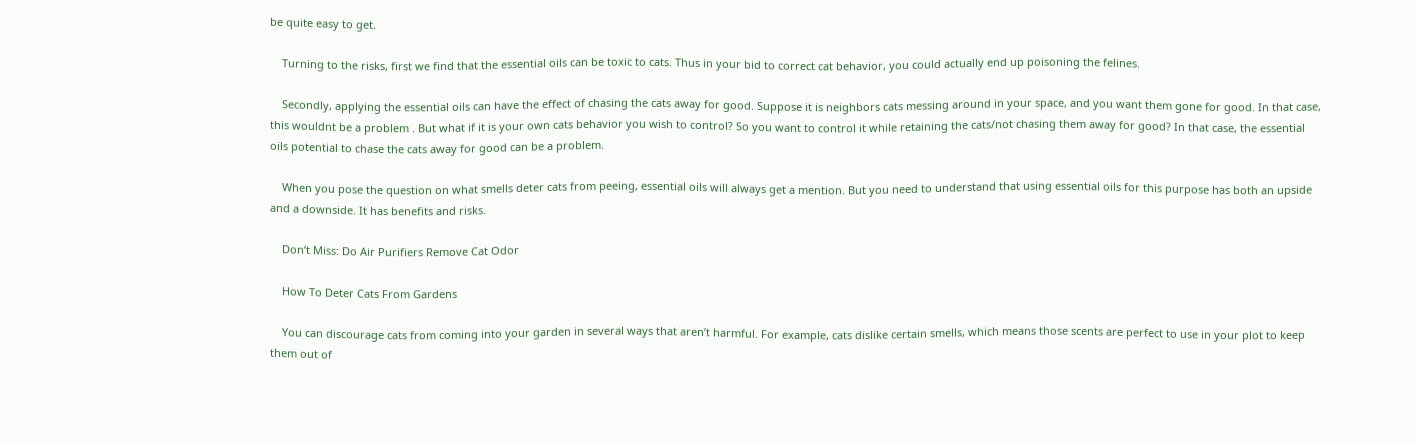be quite easy to get.

    Turning to the risks, first we find that the essential oils can be toxic to cats. Thus in your bid to correct cat behavior, you could actually end up poisoning the felines.

    Secondly, applying the essential oils can have the effect of chasing the cats away for good. Suppose it is neighbors cats messing around in your space, and you want them gone for good. In that case, this wouldnt be a problem . But what if it is your own cats behavior you wish to control? So you want to control it while retaining the cats/not chasing them away for good? In that case, the essential oils potential to chase the cats away for good can be a problem.

    When you pose the question on what smells deter cats from peeing, essential oils will always get a mention. But you need to understand that using essential oils for this purpose has both an upside and a downside. It has benefits and risks.

    Don’t Miss: Do Air Purifiers Remove Cat Odor

    How To Deter Cats From Gardens

    You can discourage cats from coming into your garden in several ways that aren’t harmful. For example, cats dislike certain smells, which means those scents are perfect to use in your plot to keep them out of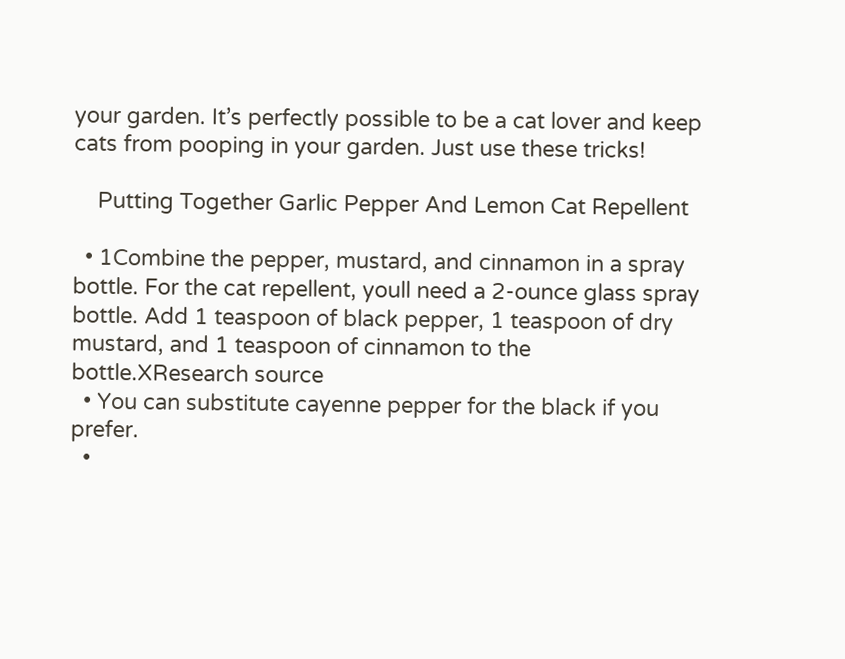your garden. It’s perfectly possible to be a cat lover and keep cats from pooping in your garden. Just use these tricks!

    Putting Together Garlic Pepper And Lemon Cat Repellent

  • 1Combine the pepper, mustard, and cinnamon in a spray bottle. For the cat repellent, youll need a 2-ounce glass spray bottle. Add 1 teaspoon of black pepper, 1 teaspoon of dry mustard, and 1 teaspoon of cinnamon to the bottle.XResearch source
  • You can substitute cayenne pepper for the black if you prefer.
  •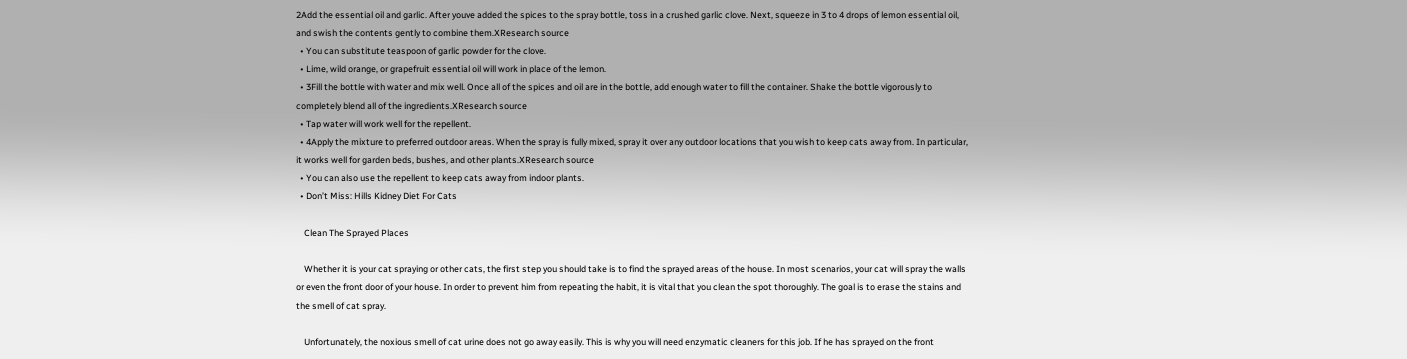2Add the essential oil and garlic. After youve added the spices to the spray bottle, toss in a crushed garlic clove. Next, squeeze in 3 to 4 drops of lemon essential oil, and swish the contents gently to combine them.XResearch source
  • You can substitute teaspoon of garlic powder for the clove.
  • Lime, wild orange, or grapefruit essential oil will work in place of the lemon.
  • 3Fill the bottle with water and mix well. Once all of the spices and oil are in the bottle, add enough water to fill the container. Shake the bottle vigorously to completely blend all of the ingredients.XResearch source
  • Tap water will work well for the repellent.
  • 4Apply the mixture to preferred outdoor areas. When the spray is fully mixed, spray it over any outdoor locations that you wish to keep cats away from. In particular, it works well for garden beds, bushes, and other plants.XResearch source
  • You can also use the repellent to keep cats away from indoor plants.
  • Don’t Miss: Hills Kidney Diet For Cats

    Clean The Sprayed Places

    Whether it is your cat spraying or other cats, the first step you should take is to find the sprayed areas of the house. In most scenarios, your cat will spray the walls or even the front door of your house. In order to prevent him from repeating the habit, it is vital that you clean the spot thoroughly. The goal is to erase the stains and the smell of cat spray.

    Unfortunately, the noxious smell of cat urine does not go away easily. This is why you will need enzymatic cleaners for this job. If he has sprayed on the front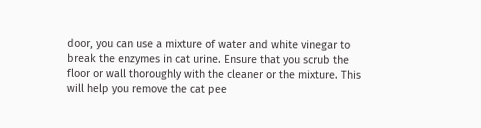door, you can use a mixture of water and white vinegar to break the enzymes in cat urine. Ensure that you scrub the floor or wall thoroughly with the cleaner or the mixture. This will help you remove the cat pee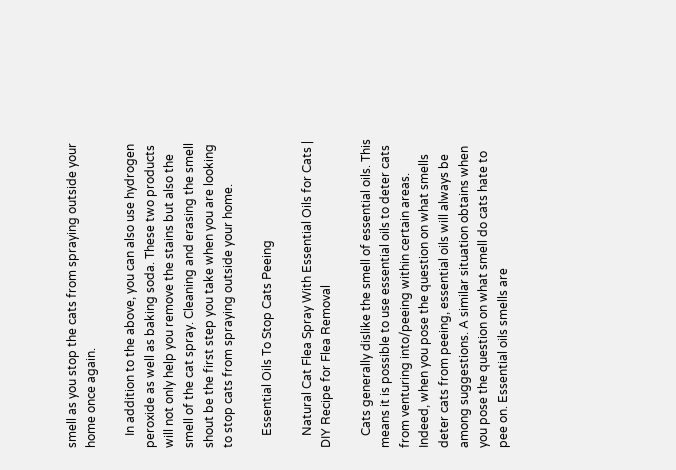smell as you stop the cats from spraying outside your home once again.

    In addition to the above, you can also use hydrogen peroxide as well as baking soda. These two products will not only help you remove the stains but also the smell of the cat spray. Cleaning and erasing the smell shout be the first step you take when you are looking to stop cats from spraying outside your home.

    Essential Oils To Stop Cats Peeing

    Natural Cat Flea Spray With Essential Oils for Cats | DIY Recipe for Flea Removal

    Cats generally dislike the smell of essential oils. This means it is possible to use essential oils to deter cats from venturing into/peeing within certain areas. Indeed, when you pose the question on what smells deter cats from peeing, essential oils will always be among suggestions. A similar situation obtains when you pose the question on what smell do cats hate to pee on. Essential oils smells are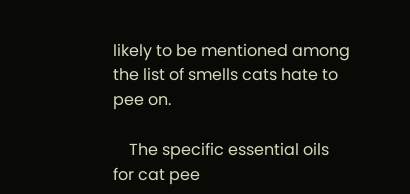likely to be mentioned among the list of smells cats hate to pee on.

    The specific essential oils for cat pee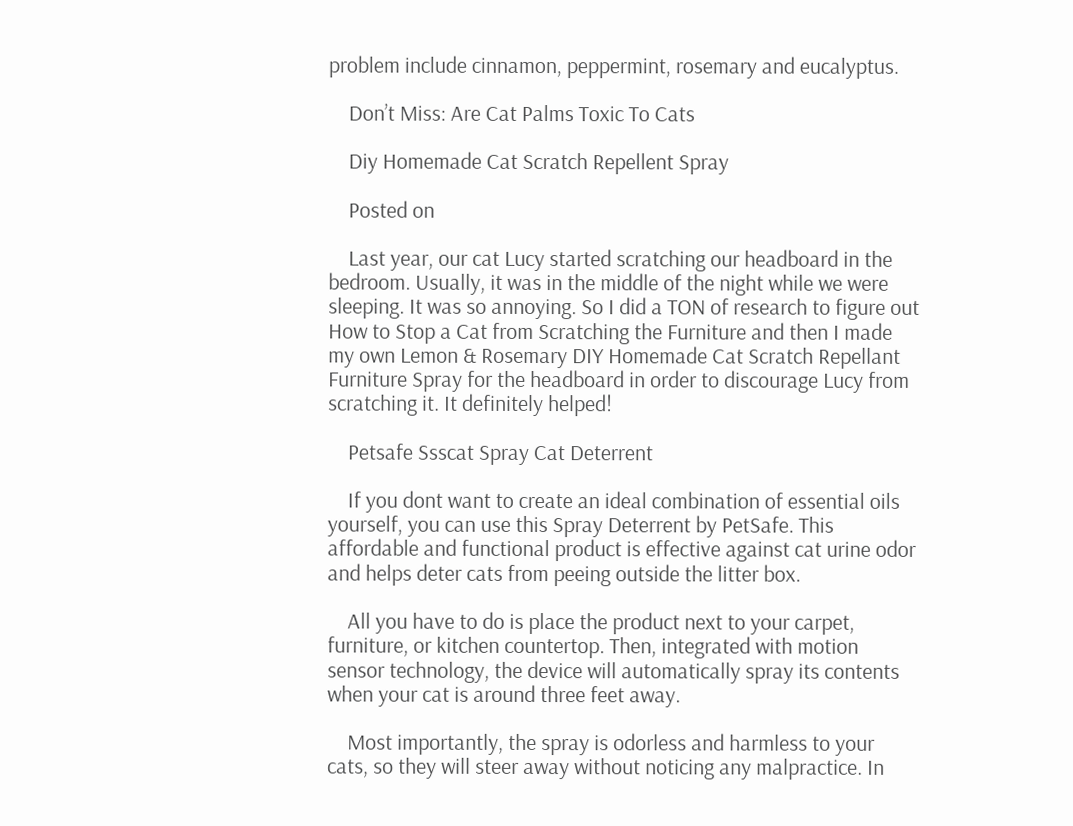problem include cinnamon, peppermint, rosemary and eucalyptus.

    Don’t Miss: Are Cat Palms Toxic To Cats

    Diy Homemade Cat Scratch Repellent Spray

    Posted on

    Last year, our cat Lucy started scratching our headboard in the bedroom. Usually, it was in the middle of the night while we were sleeping. It was so annoying. So I did a TON of research to figure out How to Stop a Cat from Scratching the Furniture and then I made my own Lemon & Rosemary DIY Homemade Cat Scratch Repellant Furniture Spray for the headboard in order to discourage Lucy from scratching it. It definitely helped!

    Petsafe Ssscat Spray Cat Deterrent

    If you dont want to create an ideal combination of essential oils yourself, you can use this Spray Deterrent by PetSafe. This affordable and functional product is effective against cat urine odor and helps deter cats from peeing outside the litter box.

    All you have to do is place the product next to your carpet, furniture, or kitchen countertop. Then, integrated with motion sensor technology, the device will automatically spray its contents when your cat is around three feet away.

    Most importantly, the spray is odorless and harmless to your cats, so they will steer away without noticing any malpractice. In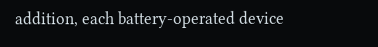addition, each battery-operated device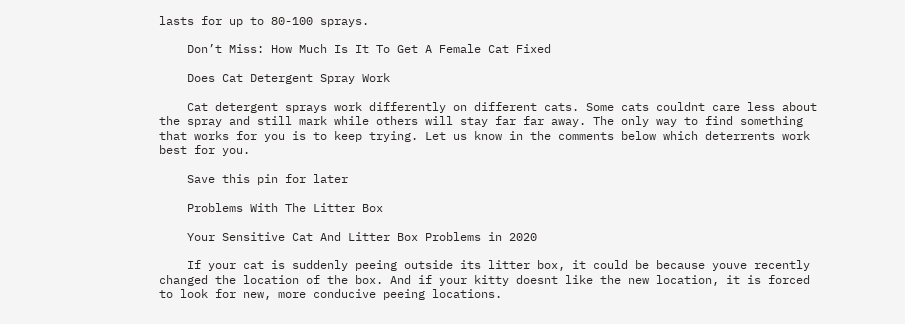lasts for up to 80-100 sprays.

    Don’t Miss: How Much Is It To Get A Female Cat Fixed

    Does Cat Detergent Spray Work

    Cat detergent sprays work differently on different cats. Some cats couldnt care less about the spray and still mark while others will stay far far away. The only way to find something that works for you is to keep trying. Let us know in the comments below which deterrents work best for you.

    Save this pin for later

    Problems With The Litter Box

    Your Sensitive Cat And Litter Box Problems in 2020

    If your cat is suddenly peeing outside its litter box, it could be because youve recently changed the location of the box. And if your kitty doesnt like the new location, it is forced to look for new, more conducive peeing locations.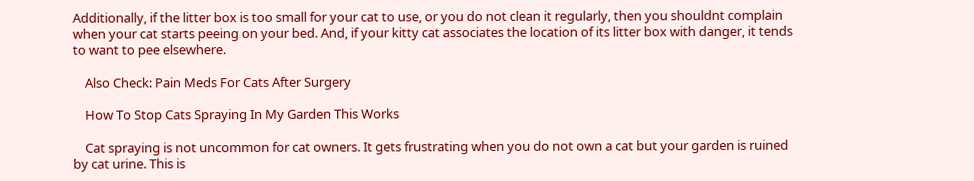Additionally, if the litter box is too small for your cat to use, or you do not clean it regularly, then you shouldnt complain when your cat starts peeing on your bed. And, if your kitty cat associates the location of its litter box with danger, it tends to want to pee elsewhere.

    Also Check: Pain Meds For Cats After Surgery

    How To Stop Cats Spraying In My Garden This Works

    Cat spraying is not uncommon for cat owners. It gets frustrating when you do not own a cat but your garden is ruined by cat urine. This is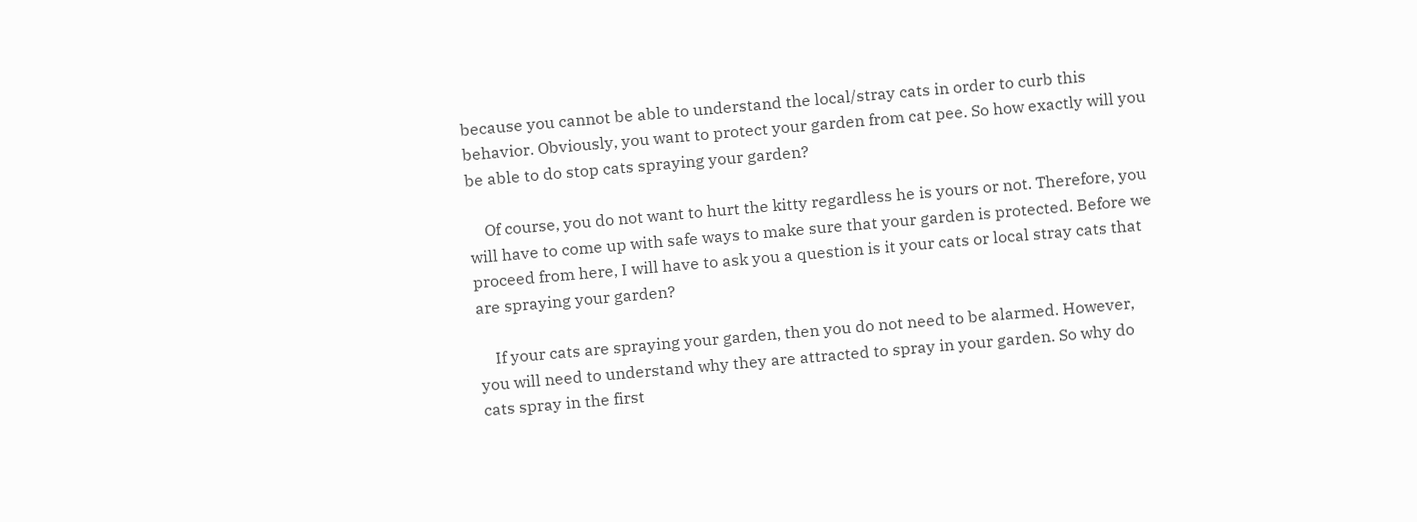because you cannot be able to understand the local/stray cats in order to curb this behavior. Obviously, you want to protect your garden from cat pee. So how exactly will you be able to do stop cats spraying your garden?

    Of course, you do not want to hurt the kitty regardless he is yours or not. Therefore, you will have to come up with safe ways to make sure that your garden is protected. Before we proceed from here, I will have to ask you a question is it your cats or local stray cats that are spraying your garden?

    If your cats are spraying your garden, then you do not need to be alarmed. However, you will need to understand why they are attracted to spray in your garden. So why do cats spray in the first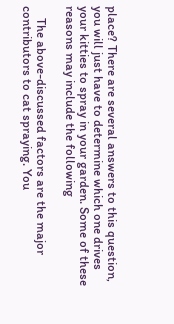place? There are several answers to this question, you will just have to determine which one drives your kitties to spray in your garden. Some of these reasons may include the following

    The above-discussed factors are the major contributors to cat spraying. You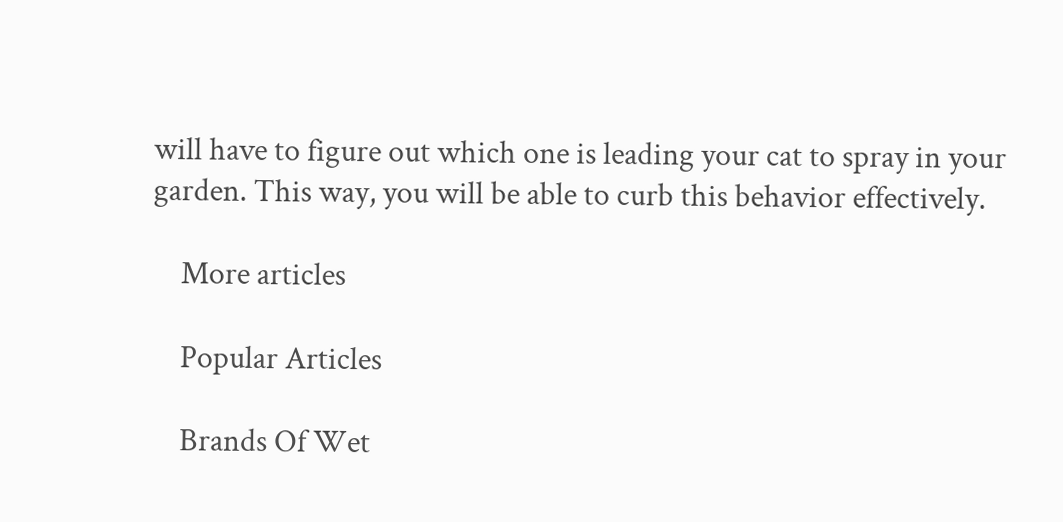will have to figure out which one is leading your cat to spray in your garden. This way, you will be able to curb this behavior effectively.

    More articles

    Popular Articles

    Brands Of Wet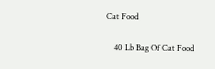Cat Food

    40 Lb Bag Of Cat Food